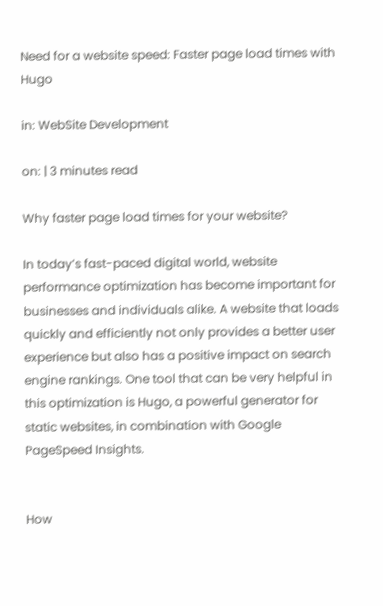Need for a website speed: Faster page load times with Hugo

in: WebSite Development

on: | 3 minutes read

Why faster page load times for your website?

In today’s fast-paced digital world, website performance optimization has become important for businesses and individuals alike. A website that loads quickly and efficiently not only provides a better user experience but also has a positive impact on search engine rankings. One tool that can be very helpful in this optimization is Hugo, a powerful generator for static websites, in combination with Google PageSpeed Insights.


How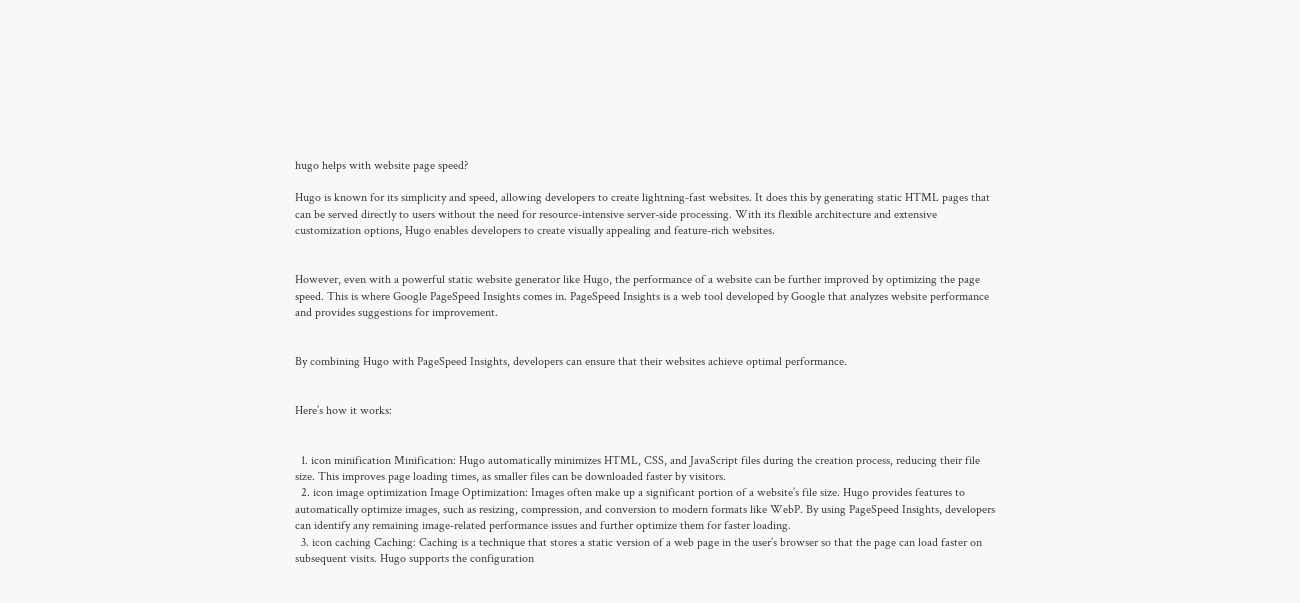hugo helps with website page speed?

Hugo is known for its simplicity and speed, allowing developers to create lightning-fast websites. It does this by generating static HTML pages that can be served directly to users without the need for resource-intensive server-side processing. With its flexible architecture and extensive customization options, Hugo enables developers to create visually appealing and feature-rich websites.


However, even with a powerful static website generator like Hugo, the performance of a website can be further improved by optimizing the page speed. This is where Google PageSpeed Insights comes in. PageSpeed Insights is a web tool developed by Google that analyzes website performance and provides suggestions for improvement.


By combining Hugo with PageSpeed Insights, developers can ensure that their websites achieve optimal performance.


Here’s how it works:


  1. icon minification Minification: Hugo automatically minimizes HTML, CSS, and JavaScript files during the creation process, reducing their file size. This improves page loading times, as smaller files can be downloaded faster by visitors.
  2. icon image optimization Image Optimization: Images often make up a significant portion of a website’s file size. Hugo provides features to automatically optimize images, such as resizing, compression, and conversion to modern formats like WebP. By using PageSpeed Insights, developers can identify any remaining image-related performance issues and further optimize them for faster loading.
  3. icon caching Caching: Caching is a technique that stores a static version of a web page in the user’s browser so that the page can load faster on subsequent visits. Hugo supports the configuration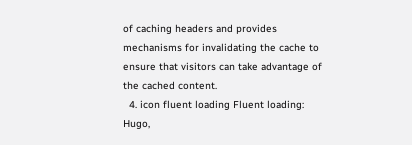of caching headers and provides mechanisms for invalidating the cache to ensure that visitors can take advantage of the cached content.
  4. icon fluent loading Fluent loading: Hugo,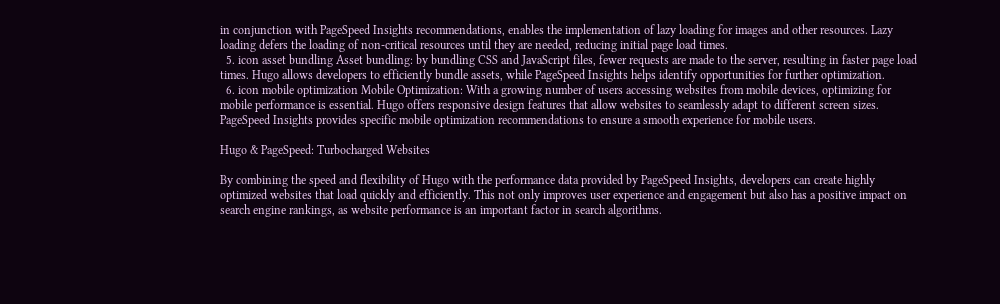in conjunction with PageSpeed Insights recommendations, enables the implementation of lazy loading for images and other resources. Lazy loading defers the loading of non-critical resources until they are needed, reducing initial page load times.
  5. icon asset bundling Asset bundling: by bundling CSS and JavaScript files, fewer requests are made to the server, resulting in faster page load times. Hugo allows developers to efficiently bundle assets, while PageSpeed Insights helps identify opportunities for further optimization.
  6. icon mobile optimization Mobile Optimization: With a growing number of users accessing websites from mobile devices, optimizing for mobile performance is essential. Hugo offers responsive design features that allow websites to seamlessly adapt to different screen sizes. PageSpeed Insights provides specific mobile optimization recommendations to ensure a smooth experience for mobile users.

Hugo & PageSpeed: Turbocharged Websites

By combining the speed and flexibility of Hugo with the performance data provided by PageSpeed Insights, developers can create highly optimized websites that load quickly and efficiently. This not only improves user experience and engagement but also has a positive impact on search engine rankings, as website performance is an important factor in search algorithms.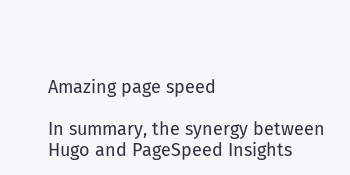Amazing page speed

In summary, the synergy between Hugo and PageSpeed Insights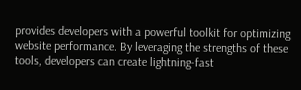provides developers with a powerful toolkit for optimizing website performance. By leveraging the strengths of these tools, developers can create lightning-fast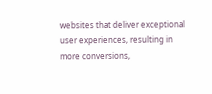websites that deliver exceptional user experiences, resulting in more conversions,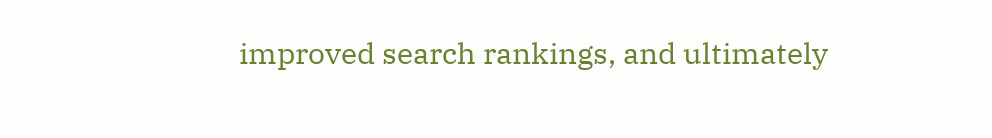improved search rankings, and ultimately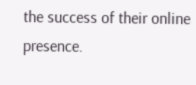the success of their online presence.